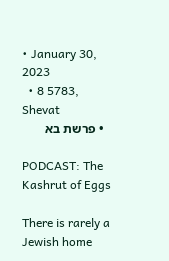• January 30, 2023
  • 8 5783, Shevat
  • פרשת בא

PODCAST: The Kashrut of Eggs

There is rarely a Jewish home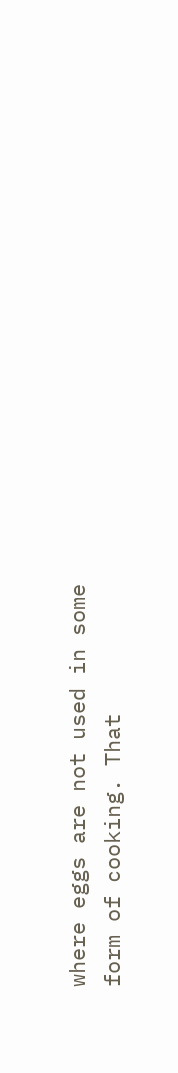where eggs are not used in some form of cooking. That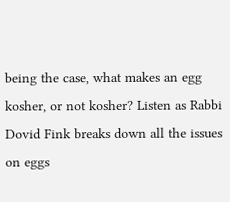being the case, what makes an egg kosher, or not kosher? Listen as Rabbi Dovid Fink breaks down all the issues on eggs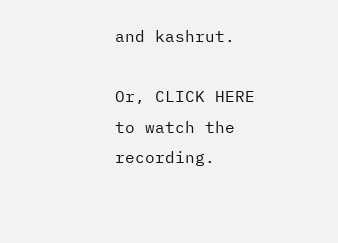and kashrut.

Or, CLICK HERE to watch the recording.